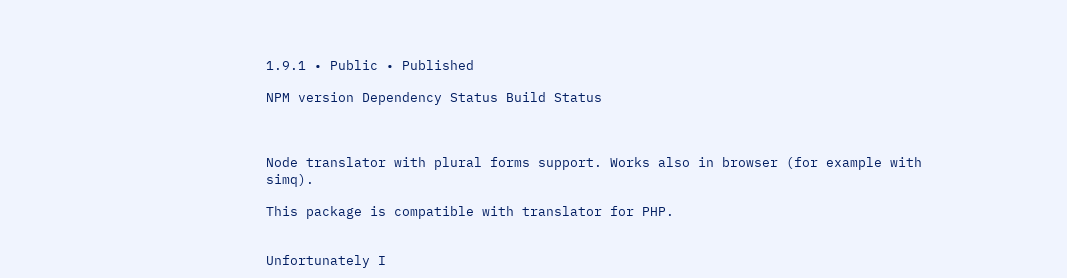1.9.1 • Public • Published

NPM version Dependency Status Build Status



Node translator with plural forms support. Works also in browser (for example with simq).

This package is compatible with translator for PHP.


Unfortunately I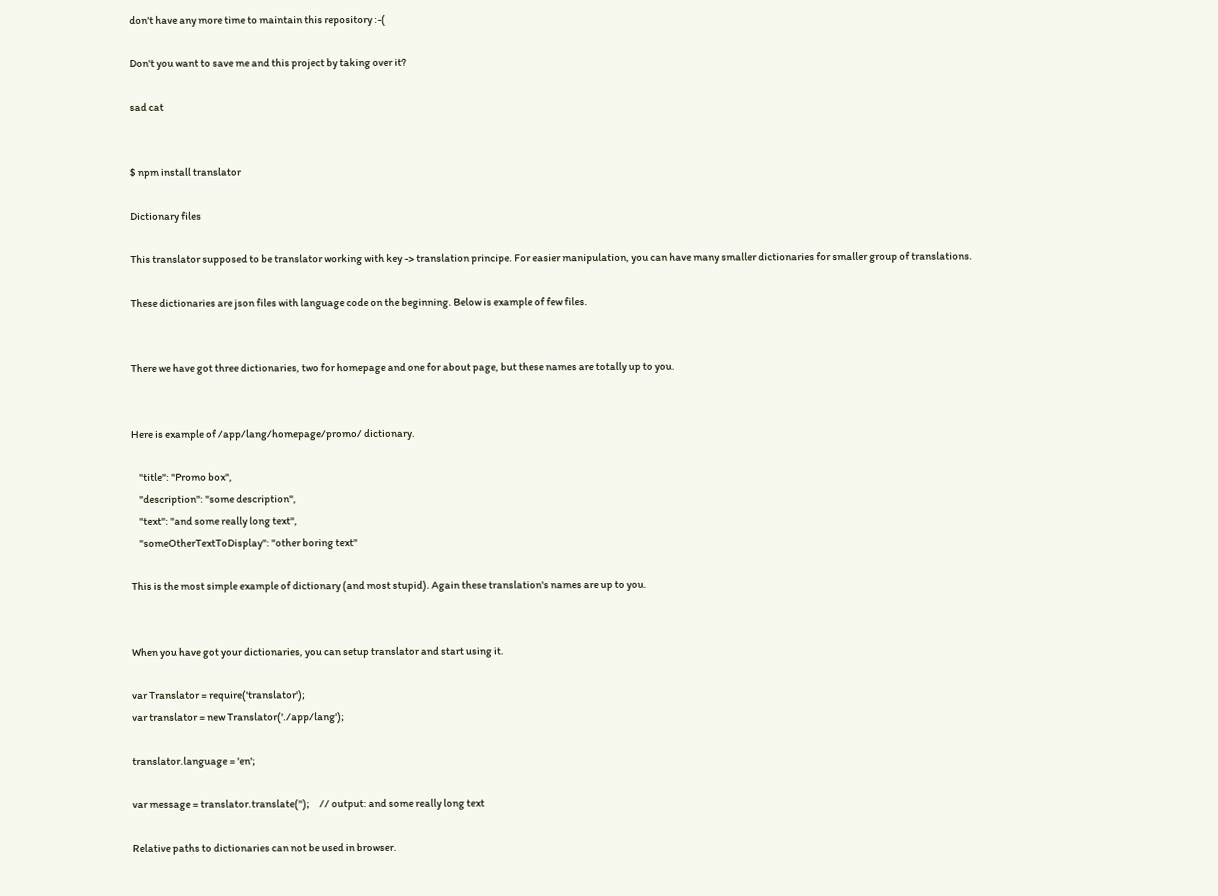don't have any more time to maintain this repository :-(

Don't you want to save me and this project by taking over it?

sad cat


$ npm install translator

Dictionary files

This translator supposed to be translator working with key -> translation principe. For easier manipulation, you can have many smaller dictionaries for smaller group of translations.

These dictionaries are json files with language code on the beginning. Below is example of few files.


There we have got three dictionaries, two for homepage and one for about page, but these names are totally up to you.


Here is example of /app/lang/homepage/promo/ dictionary.

    "title": "Promo box",
    "description": "some description",
    "text": "and some really long text",
    "someOtherTextToDisplay": "other boring text"

This is the most simple example of dictionary (and most stupid). Again these translation's names are up to you.


When you have got your dictionaries, you can setup translator and start using it.

var Translator = require('translator');
var translator = new Translator('./app/lang');

translator.language = 'en';

var message = translator.translate('');     // output: and some really long text

Relative paths to dictionaries can not be used in browser.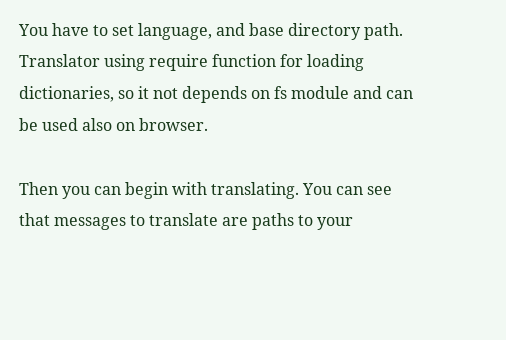You have to set language, and base directory path. Translator using require function for loading dictionaries, so it not depends on fs module and can be used also on browser.

Then you can begin with translating. You can see that messages to translate are paths to your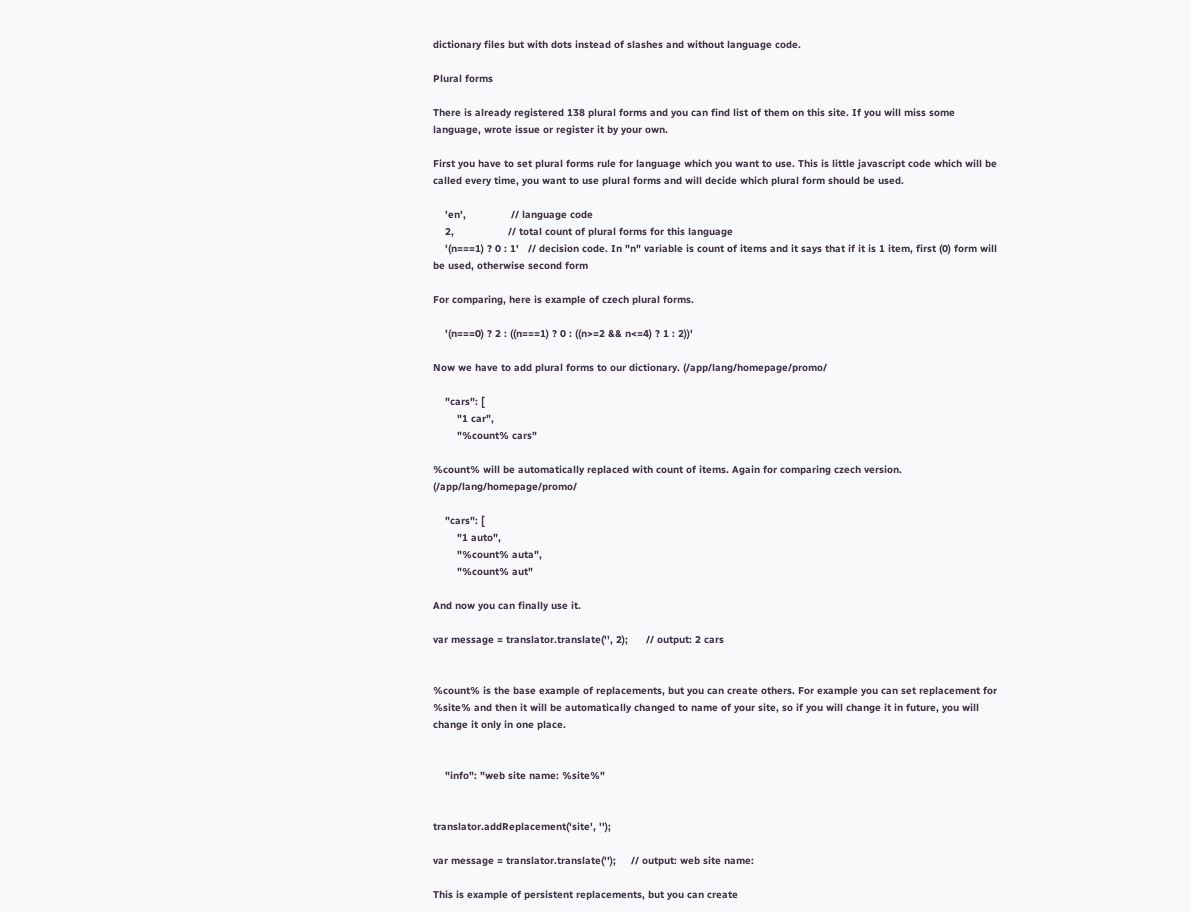dictionary files but with dots instead of slashes and without language code.

Plural forms

There is already registered 138 plural forms and you can find list of them on this site. If you will miss some language, wrote issue or register it by your own.

First you have to set plural forms rule for language which you want to use. This is little javascript code which will be called every time, you want to use plural forms and will decide which plural form should be used.

    'en',               // language code
    2,                  // total count of plural forms for this language
    '(n===1) ? 0 : 1'   // decision code. In "n" variable is count of items and it says that if it is 1 item, first (0) form will be used, otherwise second form

For comparing, here is example of czech plural forms.

    '(n===0) ? 2 : ((n===1) ? 0 : ((n>=2 && n<=4) ? 1 : 2))'

Now we have to add plural forms to our dictionary. (/app/lang/homepage/promo/

    "cars": [
        "1 car",
        "%count% cars"

%count% will be automatically replaced with count of items. Again for comparing czech version. (/app/lang/homepage/promo/

    "cars": [
        "1 auto",
        "%count% auta",
        "%count% aut"

And now you can finally use it.

var message = translator.translate('', 2);      // output: 2 cars


%count% is the base example of replacements, but you can create others. For example you can set replacement for %site% and then it will be automatically changed to name of your site, so if you will change it in future, you will change it only in one place.


    "info": "web site name: %site%"


translator.addReplacement('site', '');

var message = translator.translate('');     // output: web site name:

This is example of persistent replacements, but you can create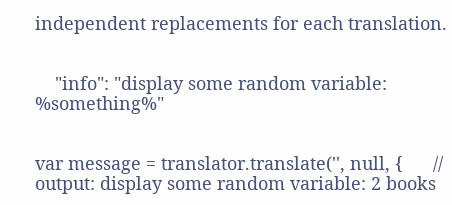independent replacements for each translation.


    "info": "display some random variable: %something%"


var message = translator.translate('', null, {      // output: display some random variable: 2 books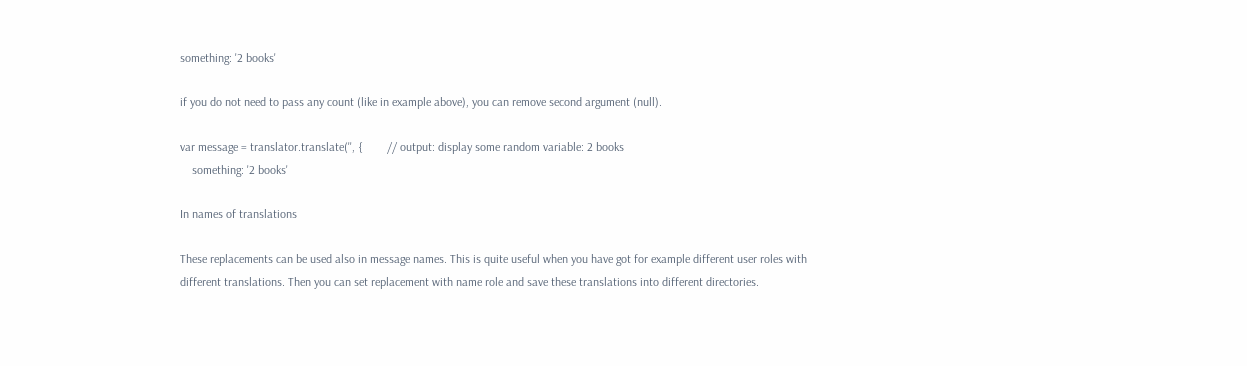something: '2 books'

if you do not need to pass any count (like in example above), you can remove second argument (null).

var message = translator.translate('', {        // output: display some random variable: 2 books
    something: '2 books'

In names of translations

These replacements can be used also in message names. This is quite useful when you have got for example different user roles with different translations. Then you can set replacement with name role and save these translations into different directories.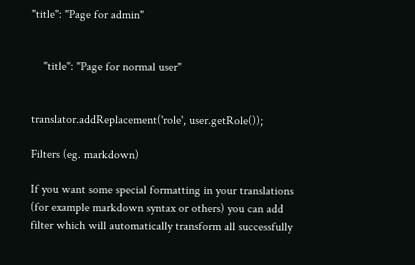"title": "Page for admin"


    "title": "Page for normal user"


translator.addReplacement('role', user.getRole());

Filters (eg. markdown)

If you want some special formatting in your translations (for example markdown syntax or others) you can add filter which will automatically transform all successfully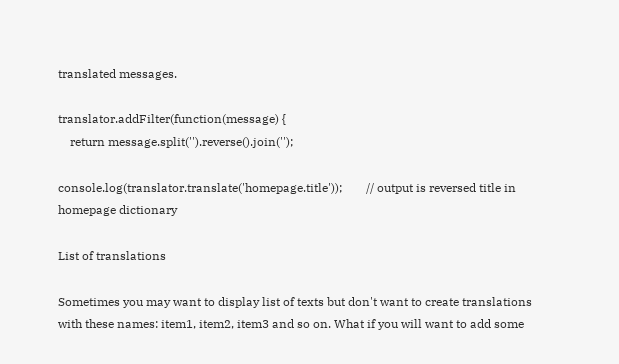translated messages.

translator.addFilter(function(message) {
    return message.split('').reverse().join('');

console.log(translator.translate('homepage.title'));        // output is reversed title in homepage dictionary

List of translations

Sometimes you may want to display list of texts but don't want to create translations with these names: item1, item2, item3 and so on. What if you will want to add some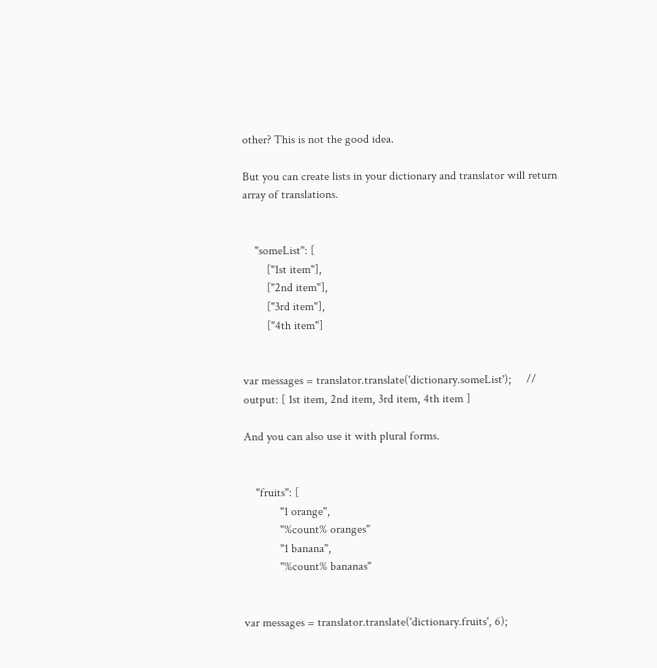other? This is not the good idea.

But you can create lists in your dictionary and translator will return array of translations.


    "someList": [
        ["1st item"],
        ["2nd item"],
        ["3rd item"],
        ["4th item"]


var messages = translator.translate('dictionary.someList');     // output: [ 1st item, 2nd item, 3rd item, 4th item ]

And you can also use it with plural forms.


    "fruits": [
            "1 orange",
            "%count% oranges"
            "1 banana",
            "%count% bananas"


var messages = translator.translate('dictionary.fruits', 6);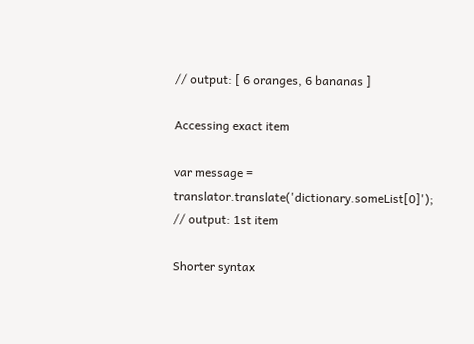// output: [ 6 oranges, 6 bananas ]

Accessing exact item

var message = translator.translate('dictionary.someList[0]');       // output: 1st item

Shorter syntax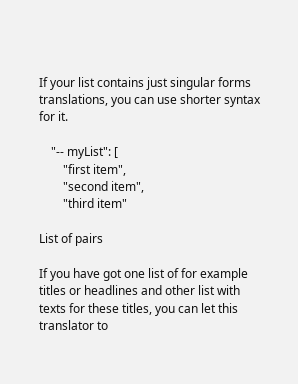If your list contains just singular forms translations, you can use shorter syntax for it.

    "-- myList": [
        "first item",
        "second item",
        "third item"

List of pairs

If you have got one list of for example titles or headlines and other list with texts for these titles, you can let this translator to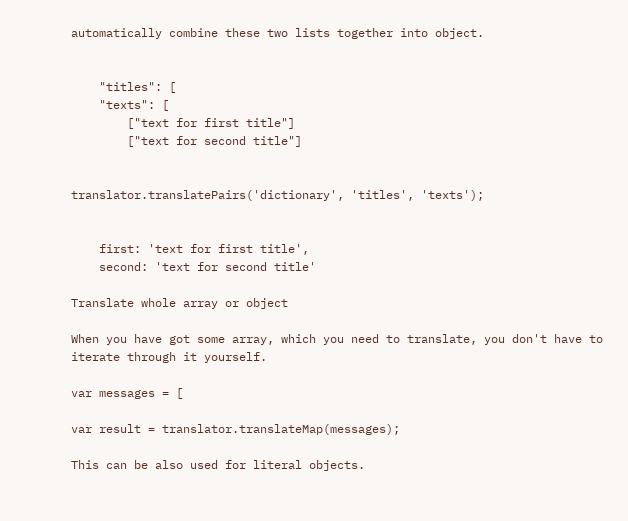automatically combine these two lists together into object.


    "titles": [
    "texts": [
        ["text for first title"]
        ["text for second title"]


translator.translatePairs('dictionary', 'titles', 'texts');


    first: 'text for first title',
    second: 'text for second title'

Translate whole array or object

When you have got some array, which you need to translate, you don't have to iterate through it yourself.

var messages = [

var result = translator.translateMap(messages);

This can be also used for literal objects.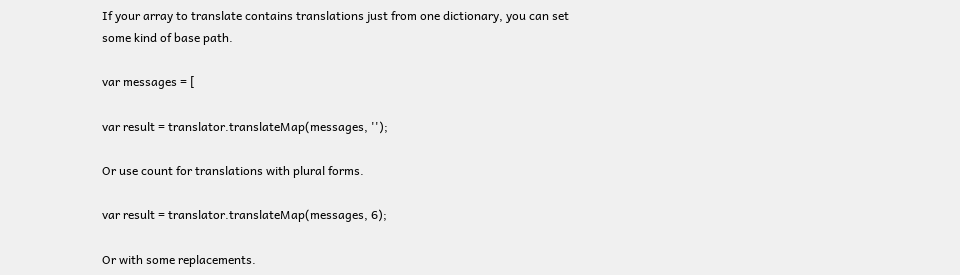If your array to translate contains translations just from one dictionary, you can set some kind of base path.

var messages = [

var result = translator.translateMap(messages, '');

Or use count for translations with plural forms.

var result = translator.translateMap(messages, 6);

Or with some replacements.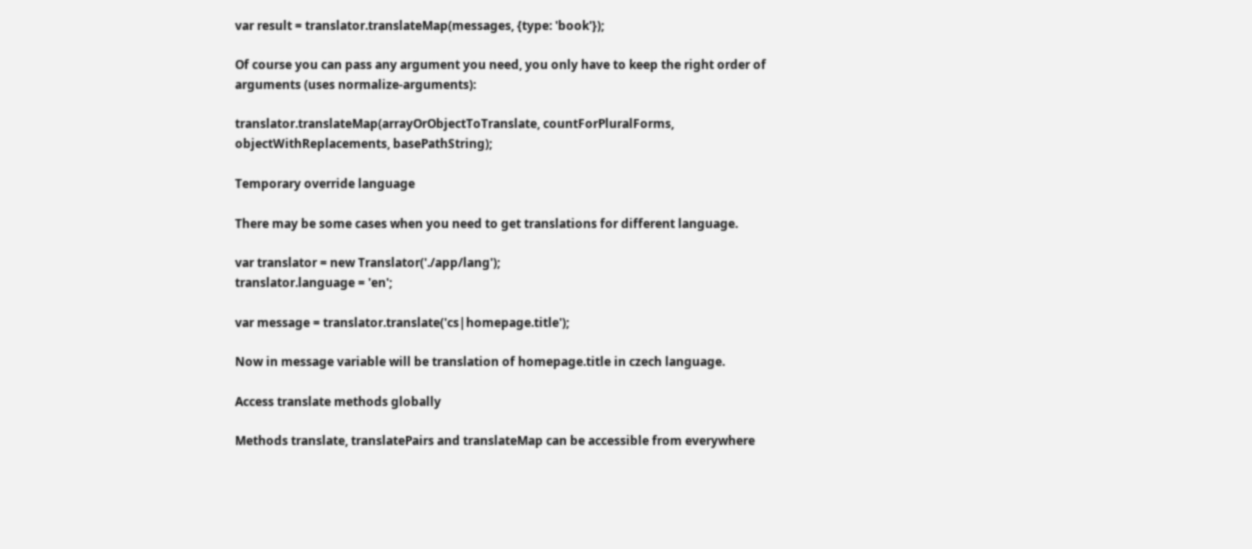var result = translator.translateMap(messages, {type: 'book'});

Of course you can pass any argument you need, you only have to keep the right order of arguments (uses normalize-arguments):

translator.translateMap(arrayOrObjectToTranslate, countForPluralForms, objectWithReplacements, basePathString);

Temporary override language

There may be some cases when you need to get translations for different language.

var translator = new Translator('./app/lang');
translator.language = 'en';

var message = translator.translate('cs|homepage.title');

Now in message variable will be translation of homepage.title in czech language.

Access translate methods globally

Methods translate, translatePairs and translateMap can be accessible from everywhere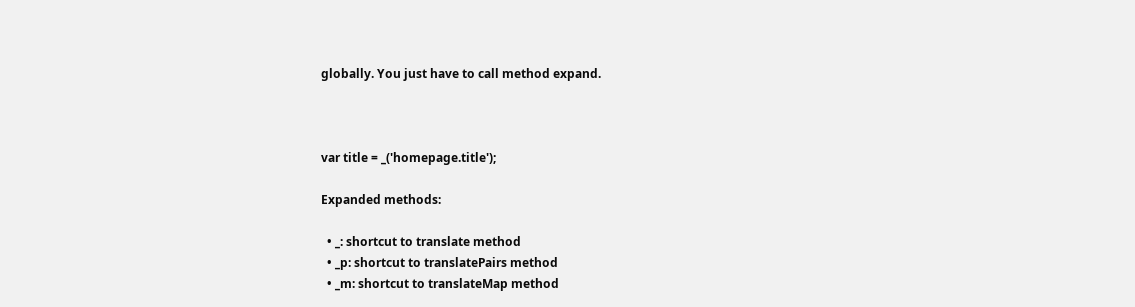globally. You just have to call method expand.



var title = _('homepage.title');

Expanded methods:

  • _: shortcut to translate method
  • _p: shortcut to translatePairs method
  • _m: shortcut to translateMap method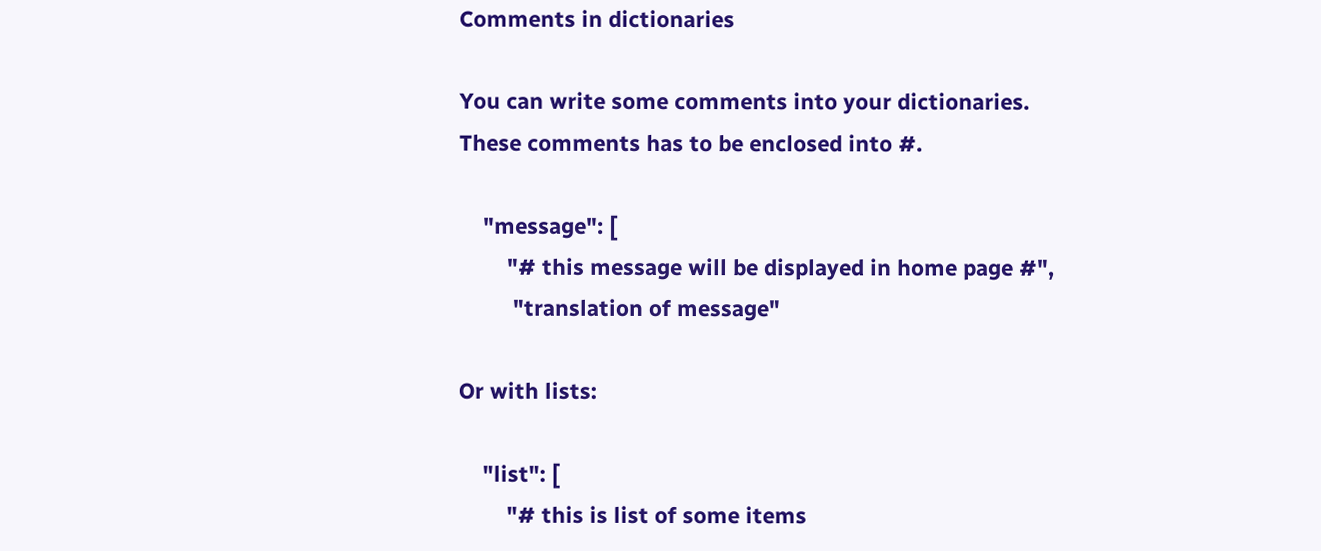Comments in dictionaries

You can write some comments into your dictionaries. These comments has to be enclosed into #.

    "message": [
        "# this message will be displayed in home page #",
         "translation of message"

Or with lists:

    "list": [
        "# this is list of some items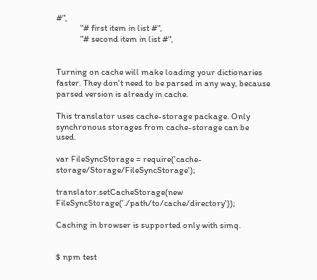#",
            "# first item in list #",
            "# second item in list #",


Turning on cache will make loading your dictionaries faster. They don't need to be parsed in any way, because parsed version is already in cache.

This translator uses cache-storage package. Only synchronous storages from cache-storage can be used.

var FileSyncStorage = require('cache-storage/Storage/FileSyncStorage');

translator.setCacheStorage(new FileSyncStorage('./path/to/cache/directory'));

Caching in browser is supported only with simq.


$ npm test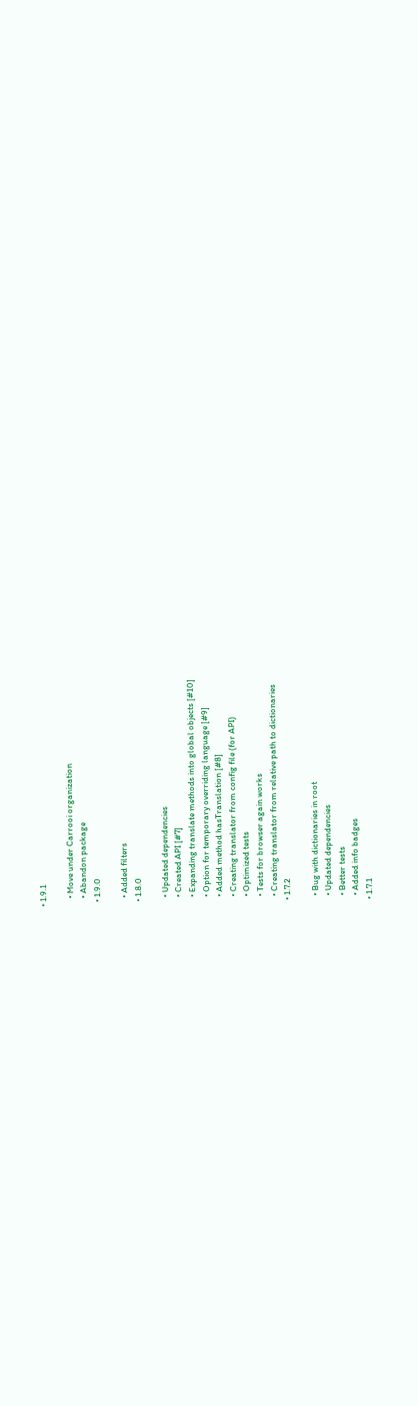• 1.9.1

    • Move under Carrooi organization
    • Abandon package
  • 1.9.0

    • Added filters
  • 1.8.0

    • Updated dependencies
    • Created API [#7]
    • Expanding translate methods into global objects [#10]
    • Option for temporary overriding language [#9]
    • Added method hasTranslation [#8]
    • Creating translator from config file (for API)
    • Optimized tests
    • Tests for browser again works
    • Creating translator from relative path to dictionaries
  • 1.7.2

    • Bug with dictionaries in root
    • Updated dependencies
    • Better tests
    • Added info badges
  • 1.7.1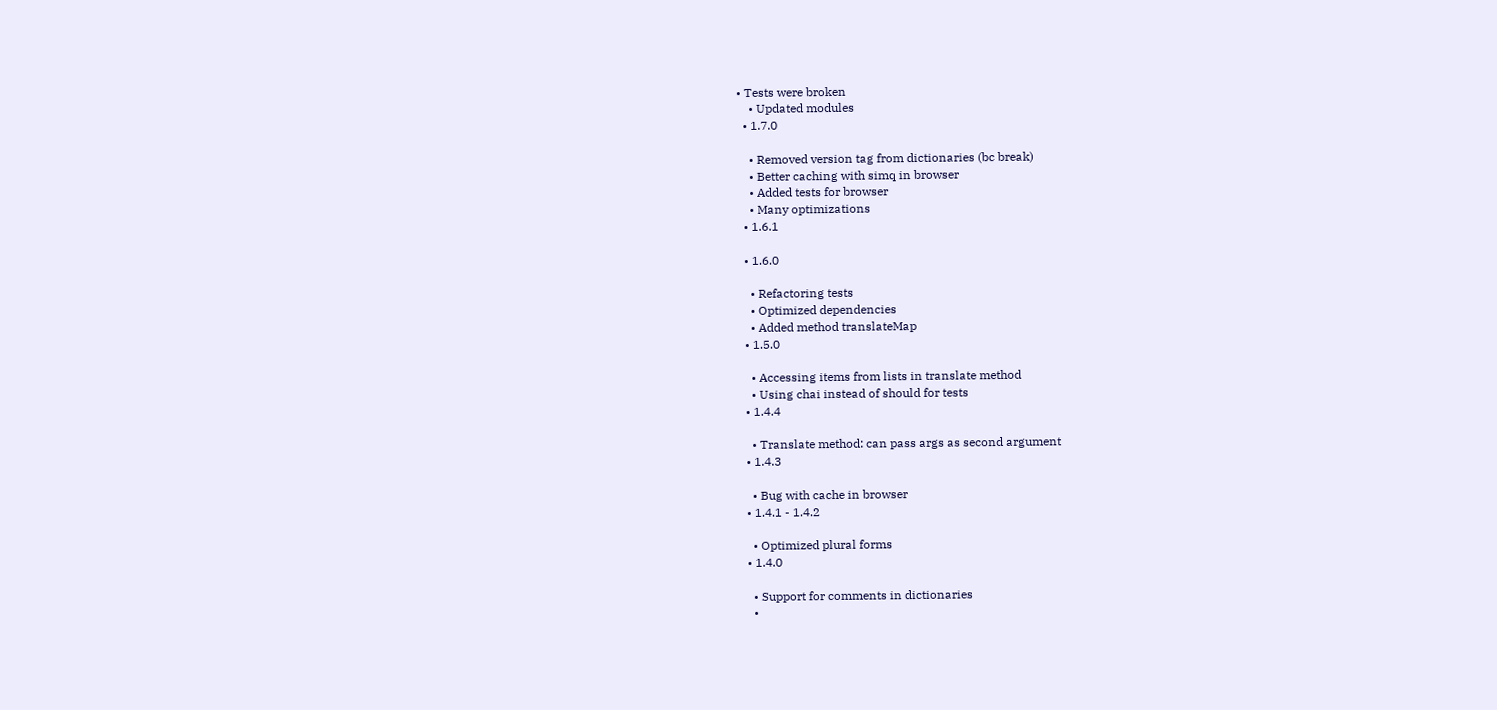• Tests were broken
    • Updated modules
  • 1.7.0

    • Removed version tag from dictionaries (bc break)
    • Better caching with simq in browser
    • Added tests for browser
    • Many optimizations
  • 1.6.1

  • 1.6.0

    • Refactoring tests
    • Optimized dependencies
    • Added method translateMap
  • 1.5.0

    • Accessing items from lists in translate method
    • Using chai instead of should for tests
  • 1.4.4

    • Translate method: can pass args as second argument
  • 1.4.3

    • Bug with cache in browser
  • 1.4.1 - 1.4.2

    • Optimized plural forms
  • 1.4.0

    • Support for comments in dictionaries
    •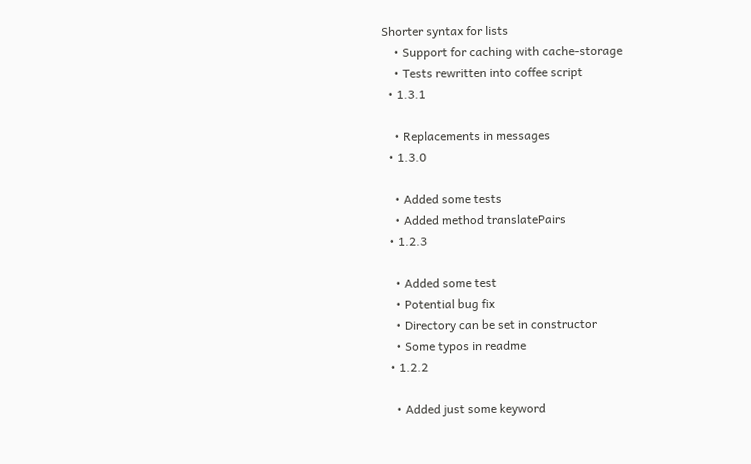Shorter syntax for lists
    • Support for caching with cache-storage
    • Tests rewritten into coffee script
  • 1.3.1

    • Replacements in messages
  • 1.3.0

    • Added some tests
    • Added method translatePairs
  • 1.2.3

    • Added some test
    • Potential bug fix
    • Directory can be set in constructor
    • Some typos in readme
  • 1.2.2

    • Added just some keyword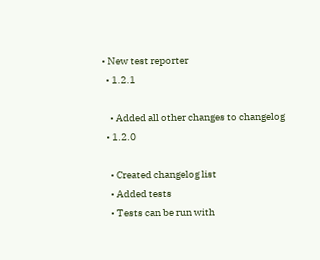• New test reporter
  • 1.2.1

    • Added all other changes to changelog
  • 1.2.0

    • Created changelog list
    • Added tests
    • Tests can be run with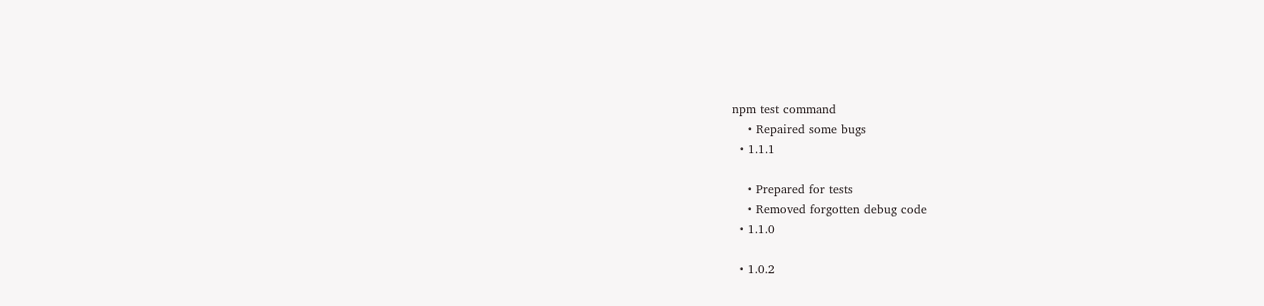npm test command
    • Repaired some bugs
  • 1.1.1

    • Prepared for tests
    • Removed forgotten debug code
  • 1.1.0

  • 1.0.2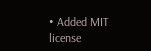• Added MIT license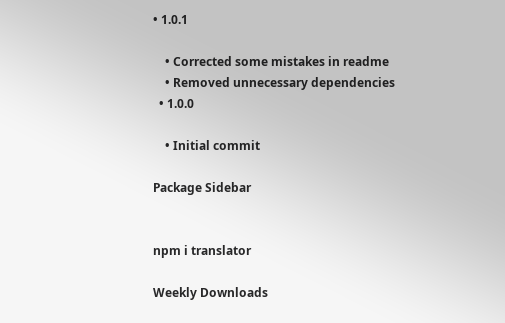• 1.0.1

    • Corrected some mistakes in readme
    • Removed unnecessary dependencies
  • 1.0.0

    • Initial commit

Package Sidebar


npm i translator

Weekly Downloads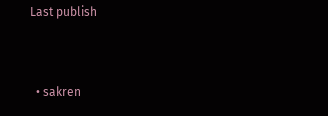Last publish


  • sakren